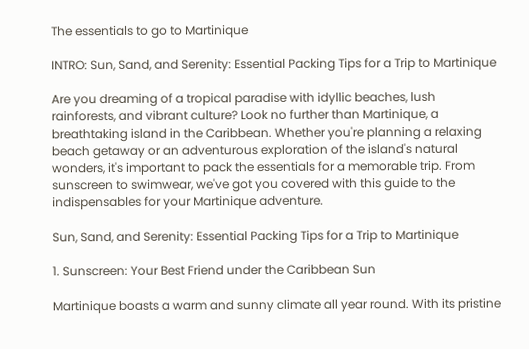The essentials to go to Martinique

INTRO: Sun, Sand, and Serenity: Essential Packing Tips for a Trip to Martinique

Are you dreaming of a tropical paradise with idyllic beaches, lush rainforests, and vibrant culture? Look no further than Martinique, a breathtaking island in the Caribbean. Whether you're planning a relaxing beach getaway or an adventurous exploration of the island's natural wonders, it's important to pack the essentials for a memorable trip. From sunscreen to swimwear, we've got you covered with this guide to the indispensables for your Martinique adventure.

Sun, Sand, and Serenity: Essential Packing Tips for a Trip to Martinique

1. Sunscreen: Your Best Friend under the Caribbean Sun

Martinique boasts a warm and sunny climate all year round. With its pristine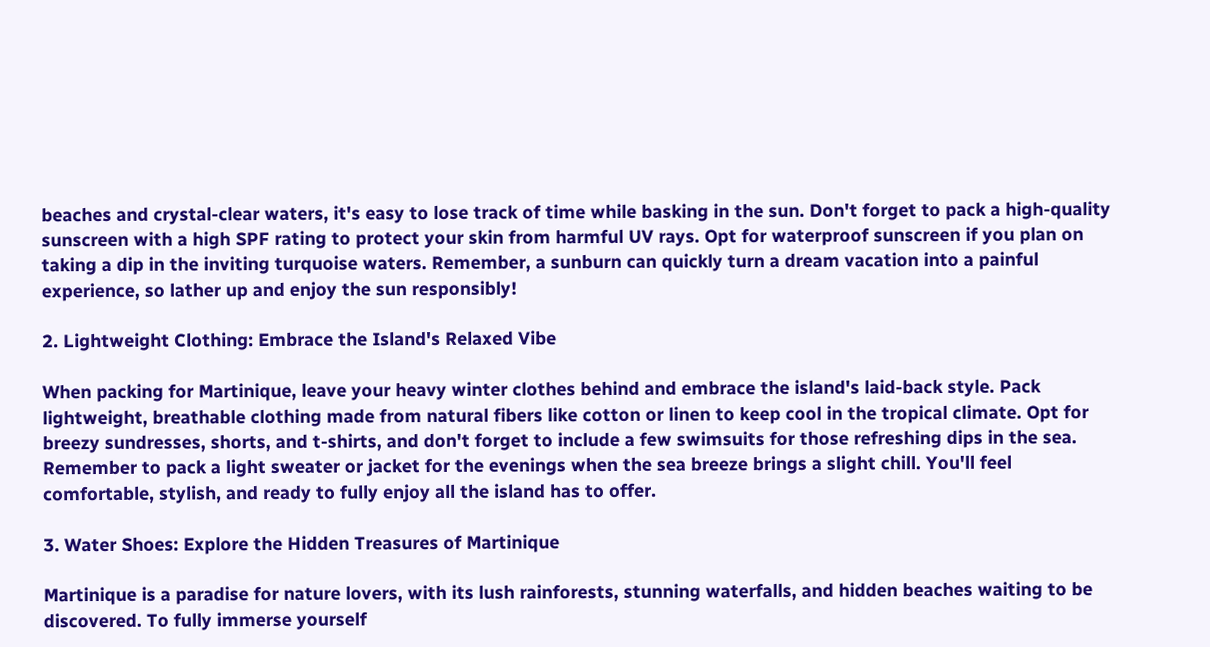beaches and crystal-clear waters, it's easy to lose track of time while basking in the sun. Don't forget to pack a high-quality sunscreen with a high SPF rating to protect your skin from harmful UV rays. Opt for waterproof sunscreen if you plan on taking a dip in the inviting turquoise waters. Remember, a sunburn can quickly turn a dream vacation into a painful experience, so lather up and enjoy the sun responsibly!

2. Lightweight Clothing: Embrace the Island's Relaxed Vibe

When packing for Martinique, leave your heavy winter clothes behind and embrace the island's laid-back style. Pack lightweight, breathable clothing made from natural fibers like cotton or linen to keep cool in the tropical climate. Opt for breezy sundresses, shorts, and t-shirts, and don't forget to include a few swimsuits for those refreshing dips in the sea. Remember to pack a light sweater or jacket for the evenings when the sea breeze brings a slight chill. You'll feel comfortable, stylish, and ready to fully enjoy all the island has to offer.

3. Water Shoes: Explore the Hidden Treasures of Martinique

Martinique is a paradise for nature lovers, with its lush rainforests, stunning waterfalls, and hidden beaches waiting to be discovered. To fully immerse yourself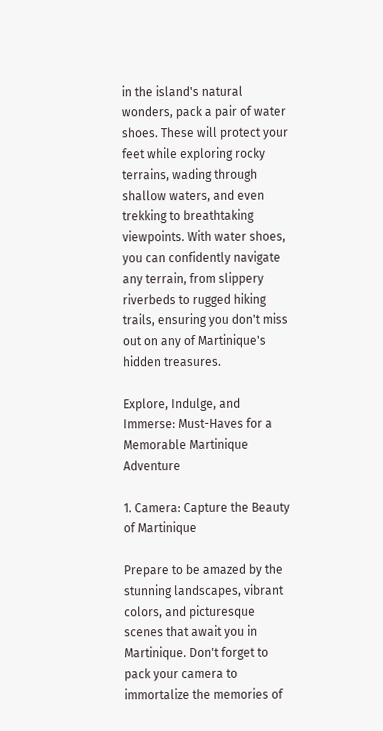in the island's natural wonders, pack a pair of water shoes. These will protect your feet while exploring rocky terrains, wading through shallow waters, and even trekking to breathtaking viewpoints. With water shoes, you can confidently navigate any terrain, from slippery riverbeds to rugged hiking trails, ensuring you don't miss out on any of Martinique's hidden treasures.

Explore, Indulge, and Immerse: Must-Haves for a Memorable Martinique Adventure

1. Camera: Capture the Beauty of Martinique

Prepare to be amazed by the stunning landscapes, vibrant colors, and picturesque scenes that await you in Martinique. Don't forget to pack your camera to immortalize the memories of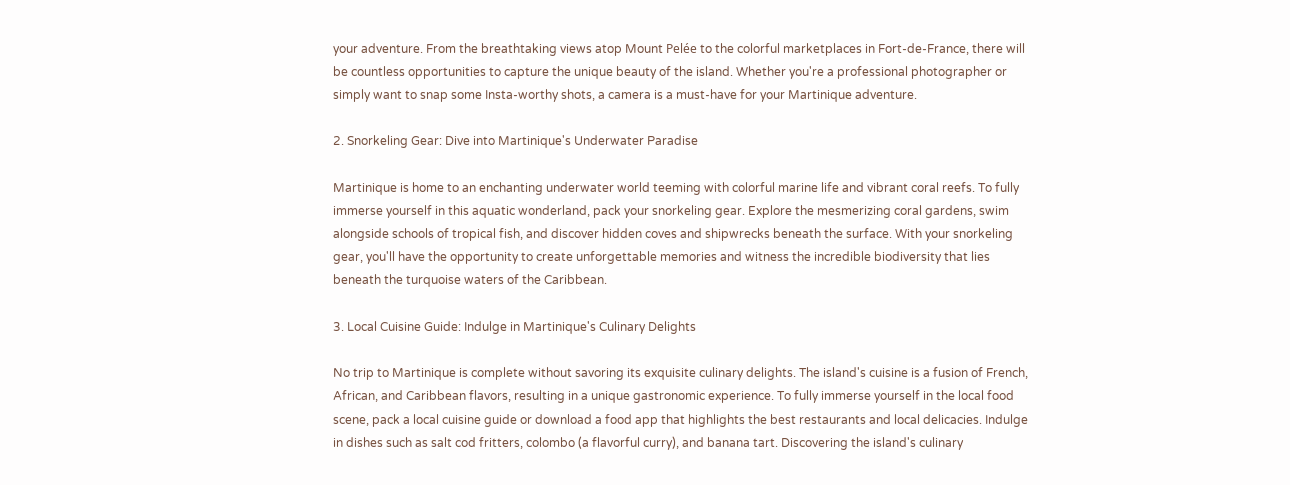your adventure. From the breathtaking views atop Mount Pelée to the colorful marketplaces in Fort-de-France, there will be countless opportunities to capture the unique beauty of the island. Whether you're a professional photographer or simply want to snap some Insta-worthy shots, a camera is a must-have for your Martinique adventure.

2. Snorkeling Gear: Dive into Martinique's Underwater Paradise

Martinique is home to an enchanting underwater world teeming with colorful marine life and vibrant coral reefs. To fully immerse yourself in this aquatic wonderland, pack your snorkeling gear. Explore the mesmerizing coral gardens, swim alongside schools of tropical fish, and discover hidden coves and shipwrecks beneath the surface. With your snorkeling gear, you'll have the opportunity to create unforgettable memories and witness the incredible biodiversity that lies beneath the turquoise waters of the Caribbean.

3. Local Cuisine Guide: Indulge in Martinique's Culinary Delights

No trip to Martinique is complete without savoring its exquisite culinary delights. The island's cuisine is a fusion of French, African, and Caribbean flavors, resulting in a unique gastronomic experience. To fully immerse yourself in the local food scene, pack a local cuisine guide or download a food app that highlights the best restaurants and local delicacies. Indulge in dishes such as salt cod fritters, colombo (a flavorful curry), and banana tart. Discovering the island's culinary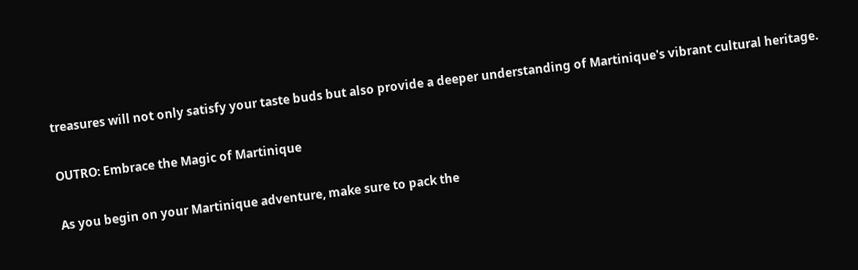treasures will not only satisfy your taste buds but also provide a deeper understanding of Martinique's vibrant cultural heritage.

OUTRO: Embrace the Magic of Martinique

As you begin on your Martinique adventure, make sure to pack the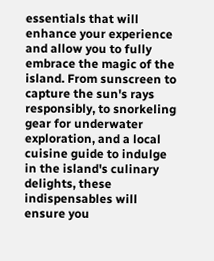essentials that will enhance your experience and allow you to fully embrace the magic of the island. From sunscreen to capture the sun's rays responsibly, to snorkeling gear for underwater exploration, and a local cuisine guide to indulge in the island's culinary delights, these indispensables will ensure you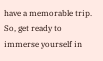have a memorable trip. So, get ready to immerse yourself in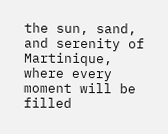the sun, sand, and serenity of Martinique, where every moment will be filled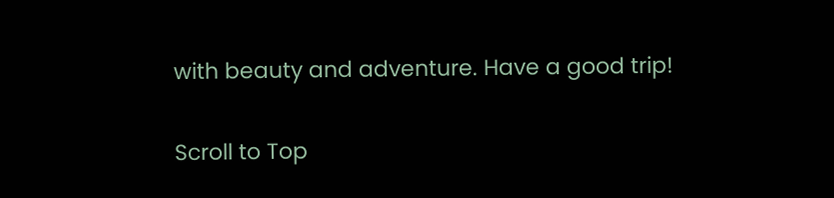with beauty and adventure. Have a good trip!

Scroll to Top